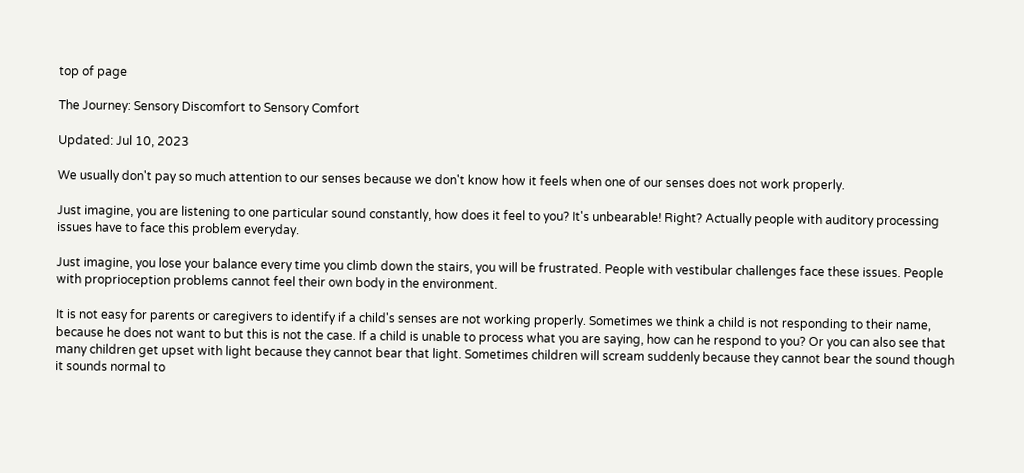top of page

The Journey: Sensory Discomfort to Sensory Comfort

Updated: Jul 10, 2023

We usually don't pay so much attention to our senses because we don't know how it feels when one of our senses does not work properly.

Just imagine, you are listening to one particular sound constantly, how does it feel to you? It's unbearable! Right? Actually people with auditory processing issues have to face this problem everyday.

Just imagine, you lose your balance every time you climb down the stairs, you will be frustrated. People with vestibular challenges face these issues. People with proprioception problems cannot feel their own body in the environment.

It is not easy for parents or caregivers to identify if a child's senses are not working properly. Sometimes we think a child is not responding to their name, because he does not want to but this is not the case. If a child is unable to process what you are saying, how can he respond to you? Or you can also see that many children get upset with light because they cannot bear that light. Sometimes children will scream suddenly because they cannot bear the sound though it sounds normal to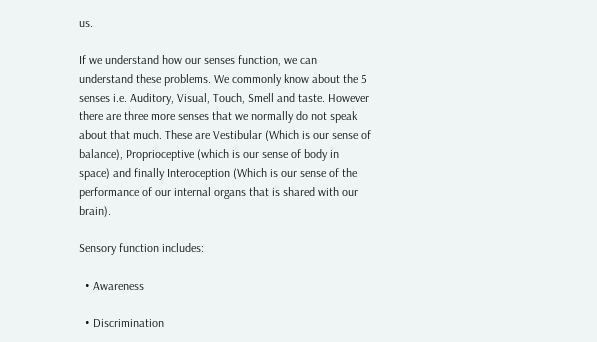us.

If we understand how our senses function, we can understand these problems. We commonly know about the 5 senses i.e. Auditory, Visual, Touch, Smell and taste. However there are three more senses that we normally do not speak about that much. These are Vestibular (Which is our sense of balance), Proprioceptive (which is our sense of body in space) and finally Interoception (Which is our sense of the performance of our internal organs that is shared with our brain).

Sensory function includes:

  • Awareness

  • Discrimination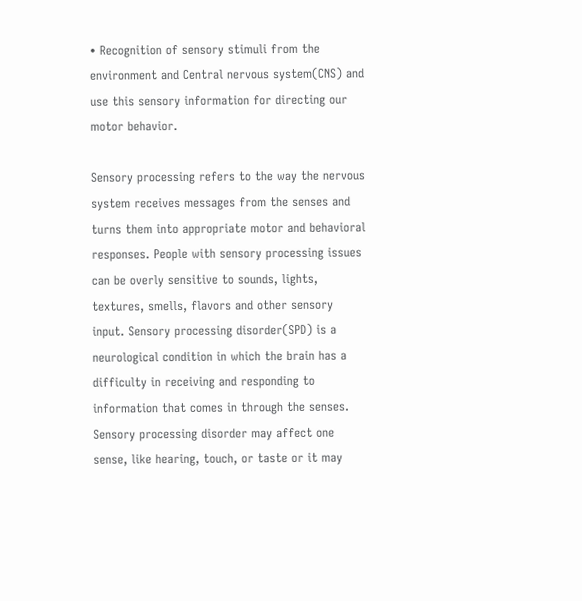• Recognition of sensory stimuli from the environment and Central nervous system(CNS) and use this sensory information for directing our motor behavior.

Sensory processing refers to the way the nervous system receives messages from the senses and turns them into appropriate motor and behavioral responses. People with sensory processing issues can be overly sensitive to sounds, lights, textures, smells, flavors and other sensory input. Sensory processing disorder(SPD) is a neurological condition in which the brain has a difficulty in receiving and responding to information that comes in through the senses. Sensory processing disorder may affect one sense, like hearing, touch, or taste or it may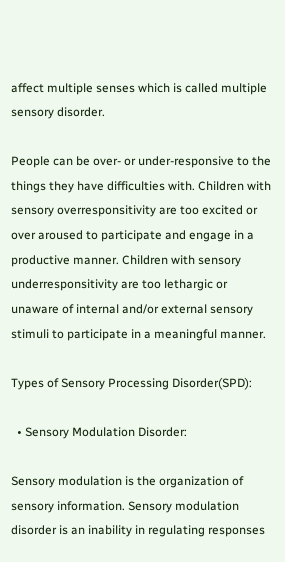affect multiple senses which is called multiple sensory disorder.

People can be over- or under-responsive to the things they have difficulties with. Children with sensory overresponsitivity are too excited or over aroused to participate and engage in a productive manner. Children with sensory underresponsitivity are too lethargic or unaware of internal and/or external sensory stimuli to participate in a meaningful manner.

Types of Sensory Processing Disorder(SPD):

  • Sensory Modulation Disorder:

Sensory modulation is the organization of sensory information. Sensory modulation disorder is an inability in regulating responses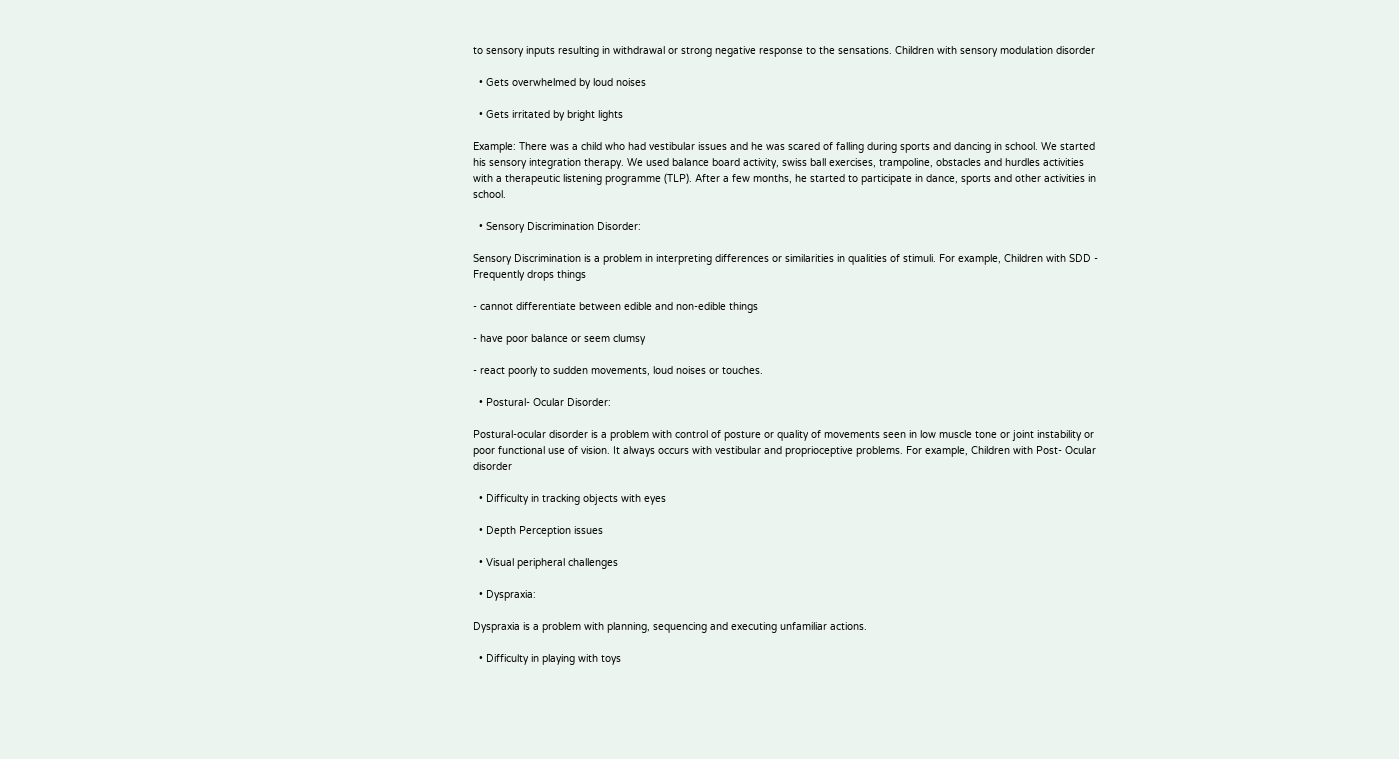to sensory inputs resulting in withdrawal or strong negative response to the sensations. Children with sensory modulation disorder

  • Gets overwhelmed by loud noises

  • Gets irritated by bright lights

Example: There was a child who had vestibular issues and he was scared of falling during sports and dancing in school. We started his sensory integration therapy. We used balance board activity, swiss ball exercises, trampoline, obstacles and hurdles activities with a therapeutic listening programme (TLP). After a few months, he started to participate in dance, sports and other activities in school.

  • Sensory Discrimination Disorder:

Sensory Discrimination is a problem in interpreting differences or similarities in qualities of stimuli. For example, Children with SDD - Frequently drops things

- cannot differentiate between edible and non-edible things

- have poor balance or seem clumsy

- react poorly to sudden movements, loud noises or touches.

  • Postural- Ocular Disorder:

Postural-ocular disorder is a problem with control of posture or quality of movements seen in low muscle tone or joint instability or poor functional use of vision. It always occurs with vestibular and proprioceptive problems. For example, Children with Post- Ocular disorder

  • Difficulty in tracking objects with eyes

  • Depth Perception issues

  • Visual peripheral challenges

  • Dyspraxia:

Dyspraxia is a problem with planning, sequencing and executing unfamiliar actions.

  • Difficulty in playing with toys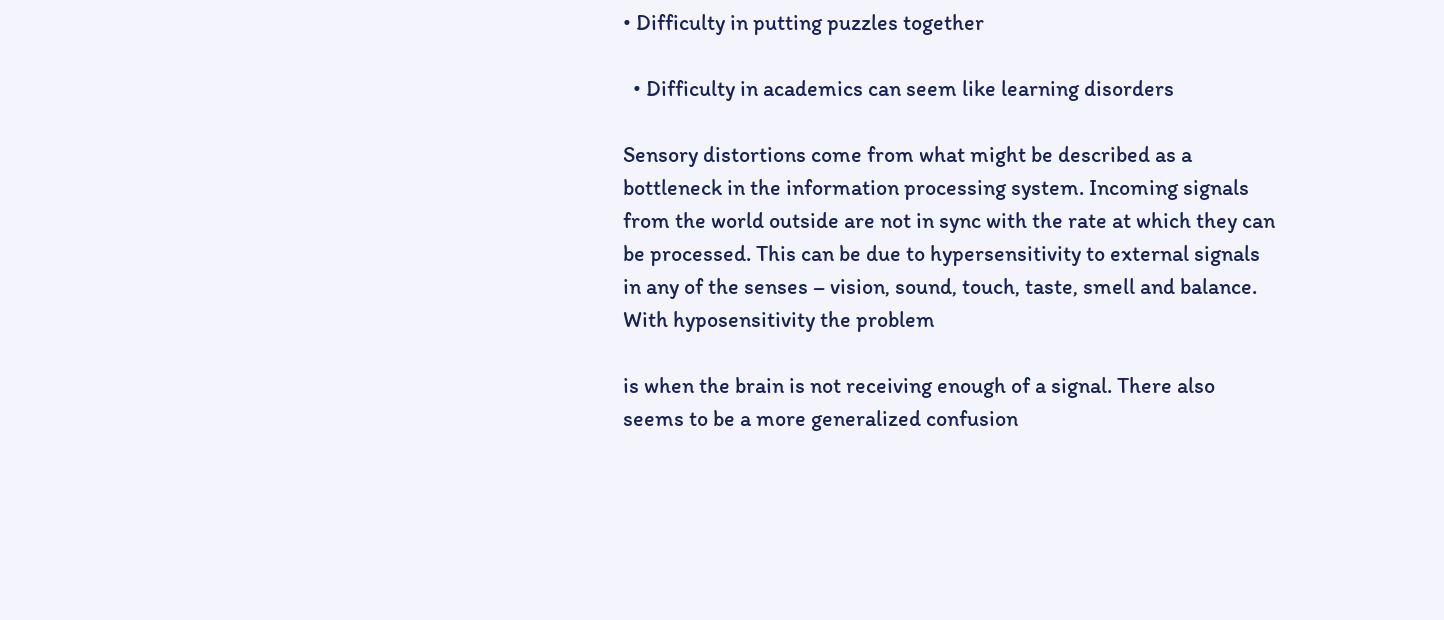• Difficulty in putting puzzles together

  • Difficulty in academics can seem like learning disorders

Sensory distortions come from what might be described as a bottleneck in the information processing system. Incoming signals from the world outside are not in sync with the rate at which they can be processed. This can be due to hypersensitivity to external signals in any of the senses – vision, sound, touch, taste, smell and balance. With hyposensitivity the problem

is when the brain is not receiving enough of a signal. There also seems to be a more generalized confusion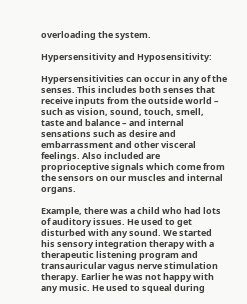overloading the system.

Hypersensitivity and Hyposensitivity:

Hypersensitivities can occur in any of the senses. This includes both senses that receive inputs from the outside world – such as vision, sound, touch, smell, taste and balance – and internal sensations such as desire and embarrassment and other visceral feelings. Also included are proprioceptive signals which come from the sensors on our muscles and internal organs.

Example, there was a child who had lots of auditory issues. He used to get disturbed with any sound. We started his sensory integration therapy with a therapeutic listening program and transauricular vagus nerve stimulation therapy. Earlier he was not happy with any music. He used to squeal during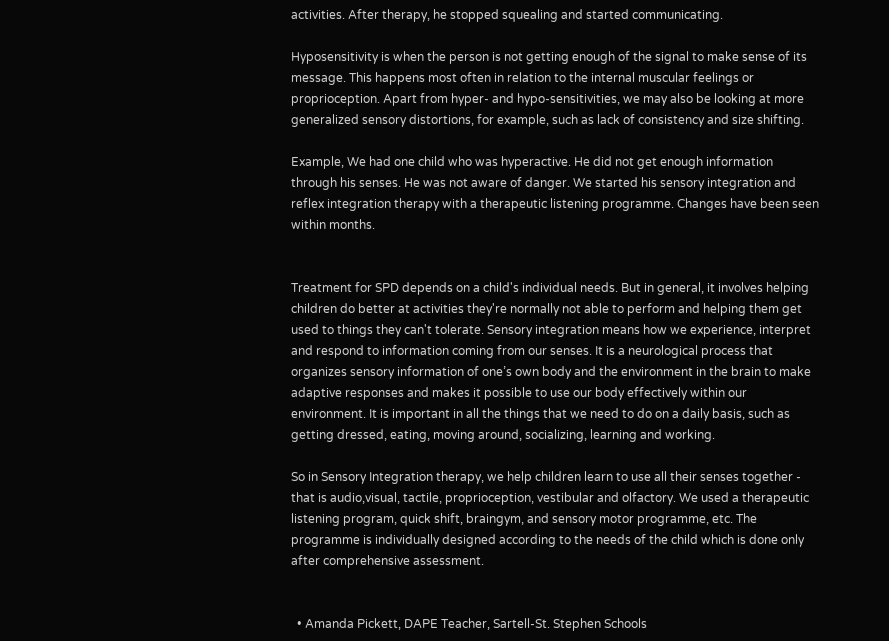activities. After therapy, he stopped squealing and started communicating.

Hyposensitivity is when the person is not getting enough of the signal to make sense of its message. This happens most often in relation to the internal muscular feelings or proprioception. Apart from hyper- and hypo-sensitivities, we may also be looking at more generalized sensory distortions, for example, such as lack of consistency and size shifting.

Example, We had one child who was hyperactive. He did not get enough information through his senses. He was not aware of danger. We started his sensory integration and reflex integration therapy with a therapeutic listening programme. Changes have been seen within months.


Treatment for SPD depends on a child's individual needs. But in general, it involves helping children do better at activities they're normally not able to perform and helping them get used to things they can't tolerate. Sensory integration means how we experience, interpret and respond to information coming from our senses. It is a neurological process that organizes sensory information of one’s own body and the environment in the brain to make adaptive responses and makes it possible to use our body effectively within our environment. It is important in all the things that we need to do on a daily basis, such as getting dressed, eating, moving around, socializing, learning and working.

So in Sensory Integration therapy, we help children learn to use all their senses together - that is audio,visual, tactile, proprioception, vestibular and olfactory. We used a therapeutic listening program, quick shift, braingym, and sensory motor programme, etc. The programme is individually designed according to the needs of the child which is done only after comprehensive assessment.


  • Amanda Pickett, DAPE Teacher, Sartell-St. Stephen Schools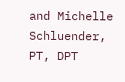and Michelle Schluender, PT, DPT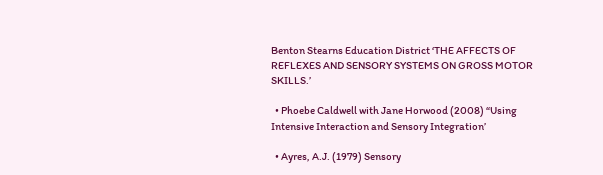Benton Stearns Education District ‘THE AFFECTS OF REFLEXES AND SENSORY SYSTEMS ON GROSS MOTOR SKILLS.’

  • Phoebe Caldwell with Jane Horwood (2008) “Using Intensive Interaction and Sensory Integration’

  • Ayres, A.J. (1979) Sensory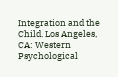Integration and the Child. Los Angeles, CA: Western Psychological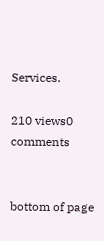Services.

210 views0 comments


bottom of page